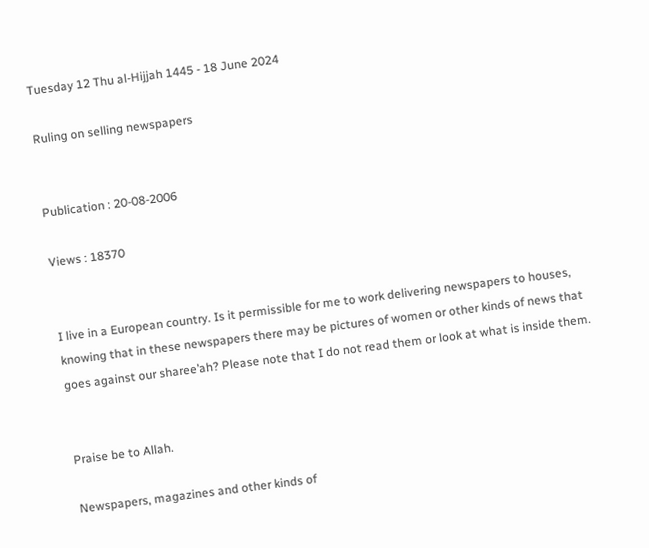Tuesday 12 Thu al-Hijjah 1445 - 18 June 2024

Ruling on selling newspapers


Publication : 20-08-2006

Views : 18370


I live in a European country. Is it permissible for me to work delivering newspapers to houses, knowing that in these newspapers there may be pictures of women or other kinds of news that goes against our sharee’ah? Please note that I do not read them or look at what is inside them.


Praise be to Allah.

Newspapers, magazines and other kinds of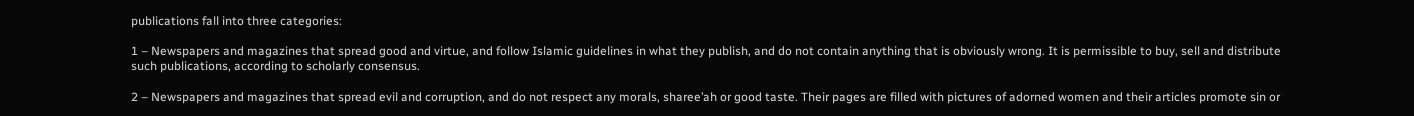publications fall into three categories:

1 – Newspapers and magazines that spread good and virtue, and follow Islamic guidelines in what they publish, and do not contain anything that is obviously wrong. It is permissible to buy, sell and distribute such publications, according to scholarly consensus.

2 – Newspapers and magazines that spread evil and corruption, and do not respect any morals, sharee’ah or good taste. Their pages are filled with pictures of adorned women and their articles promote sin or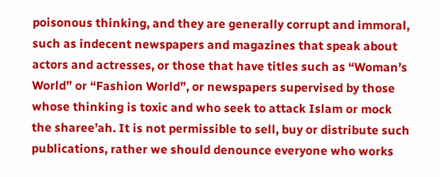poisonous thinking, and they are generally corrupt and immoral, such as indecent newspapers and magazines that speak about actors and actresses, or those that have titles such as “Woman’s World” or “Fashion World”, or newspapers supervised by those whose thinking is toxic and who seek to attack Islam or mock the sharee’ah. It is not permissible to sell, buy or distribute such publications, rather we should denounce everyone who works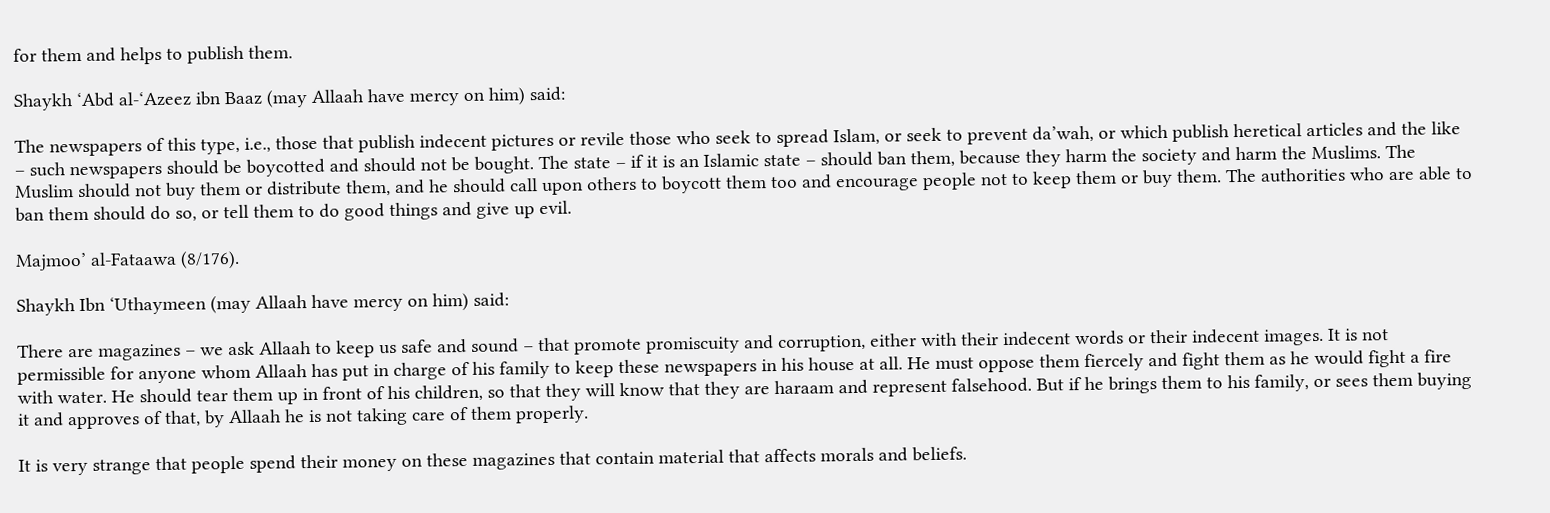for them and helps to publish them.

Shaykh ‘Abd al-‘Azeez ibn Baaz (may Allaah have mercy on him) said:

The newspapers of this type, i.e., those that publish indecent pictures or revile those who seek to spread Islam, or seek to prevent da’wah, or which publish heretical articles and the like – such newspapers should be boycotted and should not be bought. The state – if it is an Islamic state – should ban them, because they harm the society and harm the Muslims. The Muslim should not buy them or distribute them, and he should call upon others to boycott them too and encourage people not to keep them or buy them. The authorities who are able to ban them should do so, or tell them to do good things and give up evil.

Majmoo’ al-Fataawa (8/176).

Shaykh Ibn ‘Uthaymeen (may Allaah have mercy on him) said:

There are magazines – we ask Allaah to keep us safe and sound – that promote promiscuity and corruption, either with their indecent words or their indecent images. It is not permissible for anyone whom Allaah has put in charge of his family to keep these newspapers in his house at all. He must oppose them fiercely and fight them as he would fight a fire with water. He should tear them up in front of his children, so that they will know that they are haraam and represent falsehood. But if he brings them to his family, or sees them buying it and approves of that, by Allaah he is not taking care of them properly.

It is very strange that people spend their money on these magazines that contain material that affects morals and beliefs.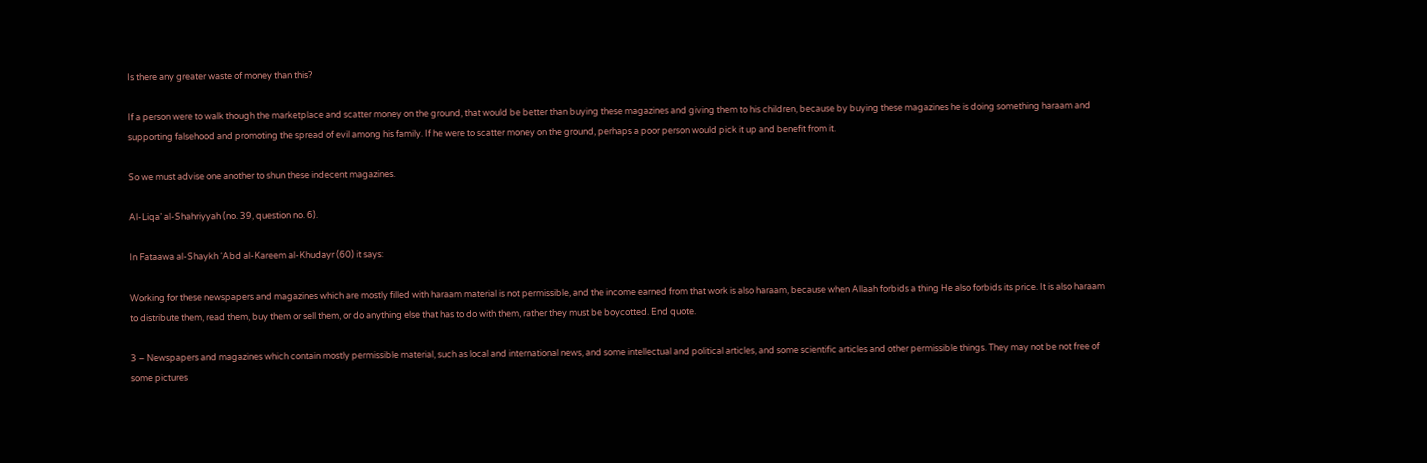Is there any greater waste of money than this?

If a person were to walk though the marketplace and scatter money on the ground, that would be better than buying these magazines and giving them to his children, because by buying these magazines he is doing something haraam and supporting falsehood and promoting the spread of evil among his family. If he were to scatter money on the ground, perhaps a poor person would pick it up and benefit from it.

So we must advise one another to shun these indecent magazines.

Al-Liqa’ al-Shahriyyah (no. 39, question no. 6).

In Fataawa al-Shaykh ‘Abd al-Kareem al-Khudayr (60) it says:

Working for these newspapers and magazines which are mostly filled with haraam material is not permissible, and the income earned from that work is also haraam, because when Allaah forbids a thing He also forbids its price. It is also haraam to distribute them, read them, buy them or sell them, or do anything else that has to do with them, rather they must be boycotted. End quote.

3 – Newspapers and magazines which contain mostly permissible material, such as local and international news, and some intellectual and political articles, and some scientific articles and other permissible things. They may not be not free of some pictures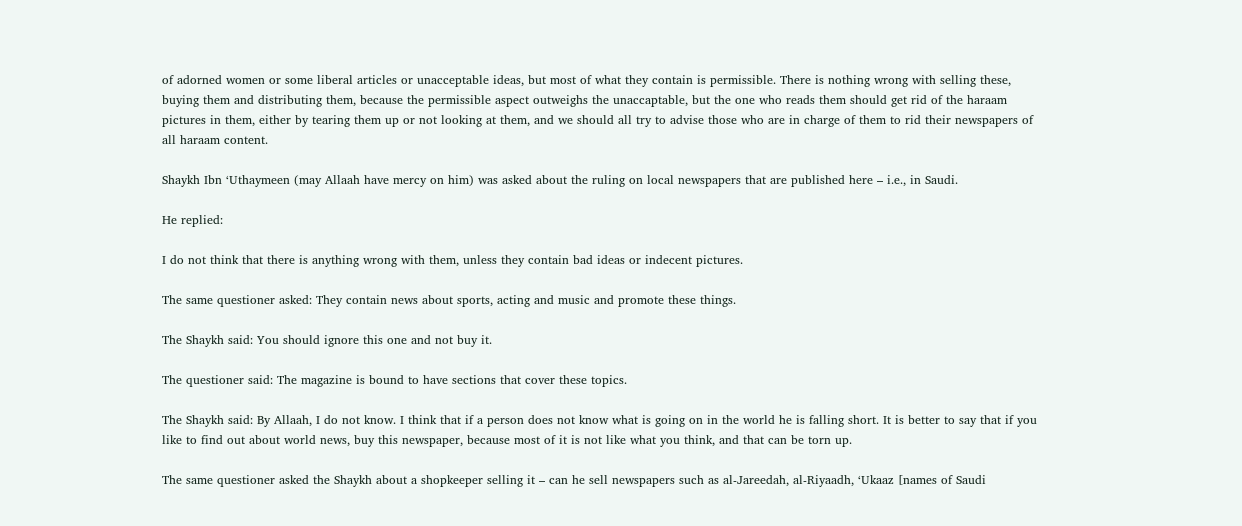of adorned women or some liberal articles or unacceptable ideas, but most of what they contain is permissible. There is nothing wrong with selling these, buying them and distributing them, because the permissible aspect outweighs the unaccaptable, but the one who reads them should get rid of the haraam pictures in them, either by tearing them up or not looking at them, and we should all try to advise those who are in charge of them to rid their newspapers of all haraam content.

Shaykh Ibn ‘Uthaymeen (may Allaah have mercy on him) was asked about the ruling on local newspapers that are published here – i.e., in Saudi.

He replied:

I do not think that there is anything wrong with them, unless they contain bad ideas or indecent pictures.

The same questioner asked: They contain news about sports, acting and music and promote these things.

The Shaykh said: You should ignore this one and not buy it.

The questioner said: The magazine is bound to have sections that cover these topics.

The Shaykh said: By Allaah, I do not know. I think that if a person does not know what is going on in the world he is falling short. It is better to say that if you like to find out about world news, buy this newspaper, because most of it is not like what you think, and that can be torn up.

The same questioner asked the Shaykh about a shopkeeper selling it – can he sell newspapers such as al-Jareedah, al-Riyaadh, ‘Ukaaz [names of Saudi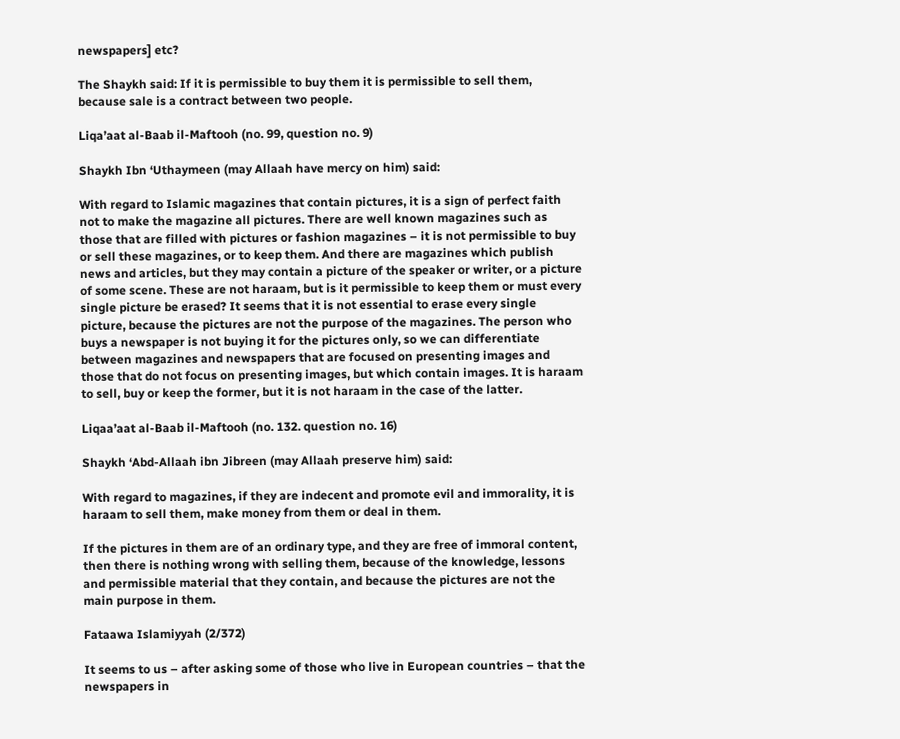newspapers] etc?

The Shaykh said: If it is permissible to buy them it is permissible to sell them, because sale is a contract between two people.

Liqa’aat al-Baab il-Maftooh (no. 99, question no. 9)

Shaykh Ibn ‘Uthaymeen (may Allaah have mercy on him) said:

With regard to Islamic magazines that contain pictures, it is a sign of perfect faith not to make the magazine all pictures. There are well known magazines such as those that are filled with pictures or fashion magazines – it is not permissible to buy or sell these magazines, or to keep them. And there are magazines which publish news and articles, but they may contain a picture of the speaker or writer, or a picture of some scene. These are not haraam, but is it permissible to keep them or must every single picture be erased? It seems that it is not essential to erase every single picture, because the pictures are not the purpose of the magazines. The person who buys a newspaper is not buying it for the pictures only, so we can differentiate between magazines and newspapers that are focused on presenting images and those that do not focus on presenting images, but which contain images. It is haraam to sell, buy or keep the former, but it is not haraam in the case of the latter.

Liqaa’aat al-Baab il-Maftooh (no. 132. question no. 16)

Shaykh ‘Abd-Allaah ibn Jibreen (may Allaah preserve him) said:

With regard to magazines, if they are indecent and promote evil and immorality, it is haraam to sell them, make money from them or deal in them.

If the pictures in them are of an ordinary type, and they are free of immoral content, then there is nothing wrong with selling them, because of the knowledge, lessons and permissible material that they contain, and because the pictures are not the main purpose in them.

Fataawa Islamiyyah (2/372)

It seems to us – after asking some of those who live in European countries – that the newspapers in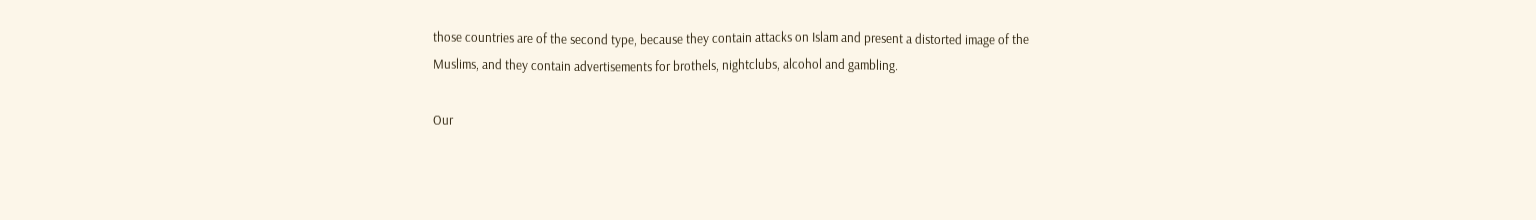those countries are of the second type, because they contain attacks on Islam and present a distorted image of the Muslims, and they contain advertisements for brothels, nightclubs, alcohol and gambling.

Our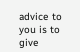advice to you is to give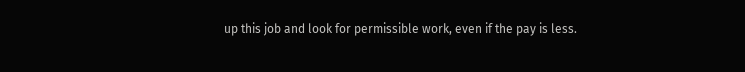up this job and look for permissible work, even if the pay is less.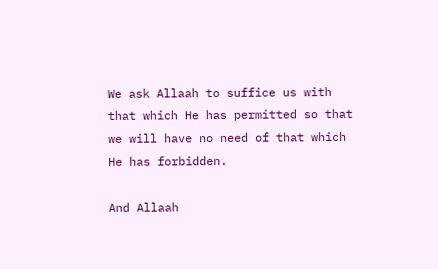We ask Allaah to suffice us with that which He has permitted so that we will have no need of that which He has forbidden.

And Allaah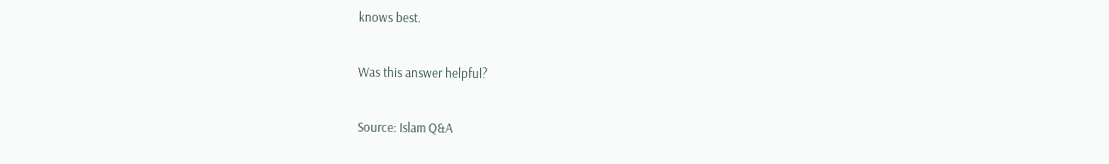knows best.

Was this answer helpful?

Source: Islam Q&A